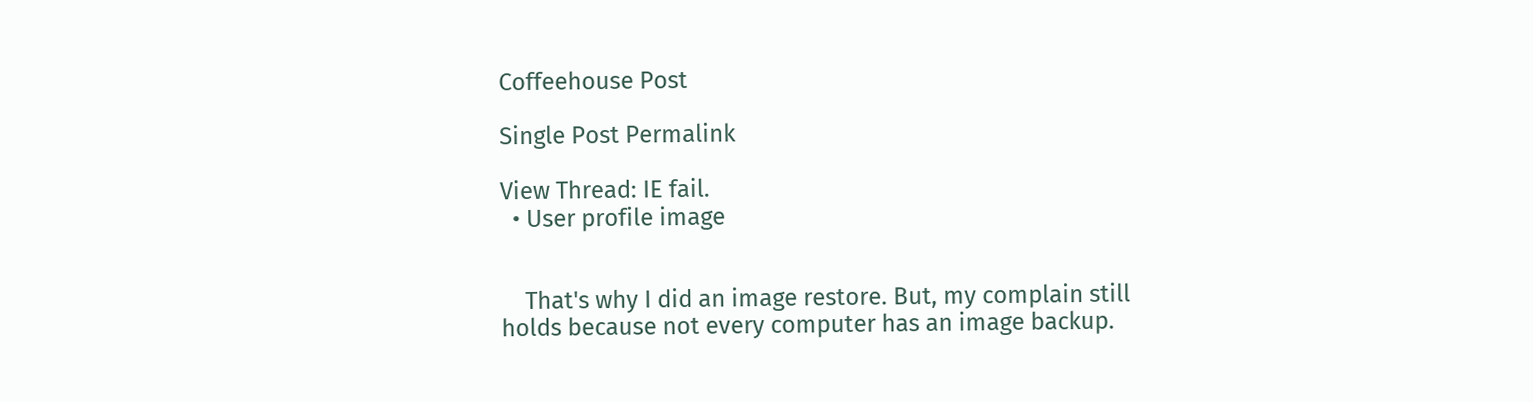Coffeehouse Post

Single Post Permalink

View Thread: IE fail.
  • User profile image


    That's why I did an image restore. But, my complain still holds because not every computer has an image backup.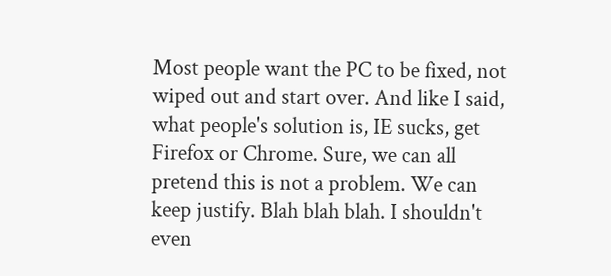Most people want the PC to be fixed, not wiped out and start over. And like I said, what people's solution is, IE sucks, get Firefox or Chrome. Sure, we can all pretend this is not a problem. We can keep justify. Blah blah blah. I shouldn't even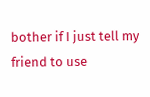bother if I just tell my friend to use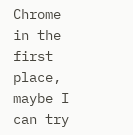Chrome in the first place, maybe I can try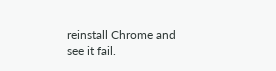reinstall Chrome and see it fail.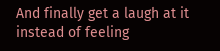And finally get a laugh at it instead of feeling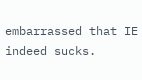embarrassed that IE indeed sucks.